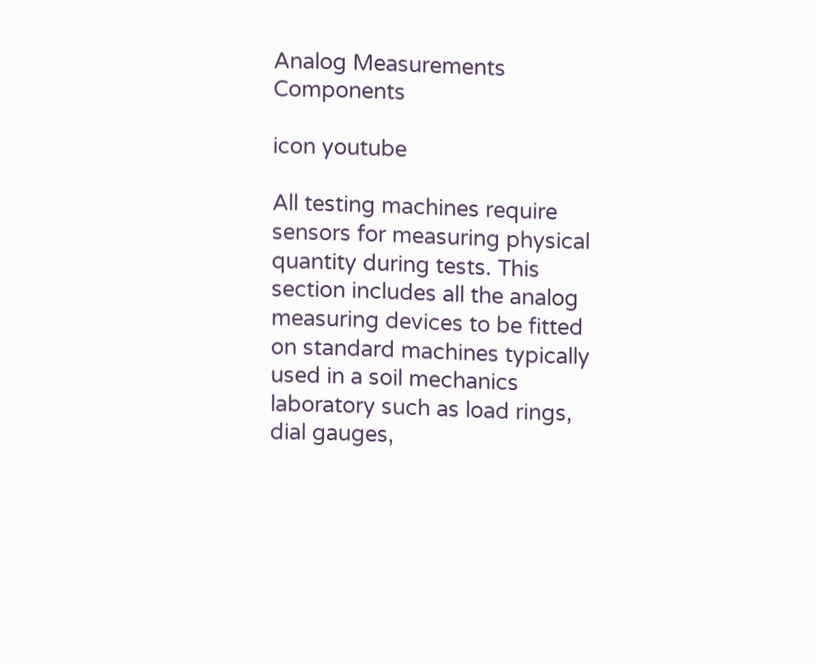Analog Measurements Components

icon youtube

All testing machines require sensors for measuring physical quantity during tests. This section includes all the analog measuring devices to be fitted on standard machines typically used in a soil mechanics laboratory such as load rings, dial gauges,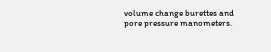volume change burettes and pore pressure manometers.